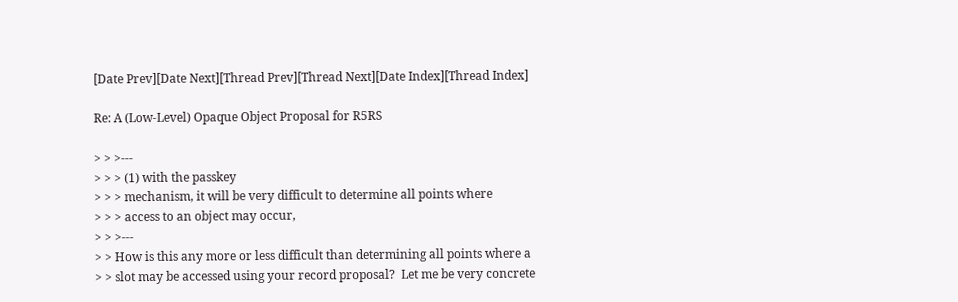[Date Prev][Date Next][Thread Prev][Thread Next][Date Index][Thread Index]

Re: A (Low-Level) Opaque Object Proposal for R5RS

> > >---
> > > (1) with the passkey
> > > mechanism, it will be very difficult to determine all points where
> > > access to an object may occur,
> > >---
> > How is this any more or less difficult than determining all points where a
> > slot may be accessed using your record proposal?  Let me be very concrete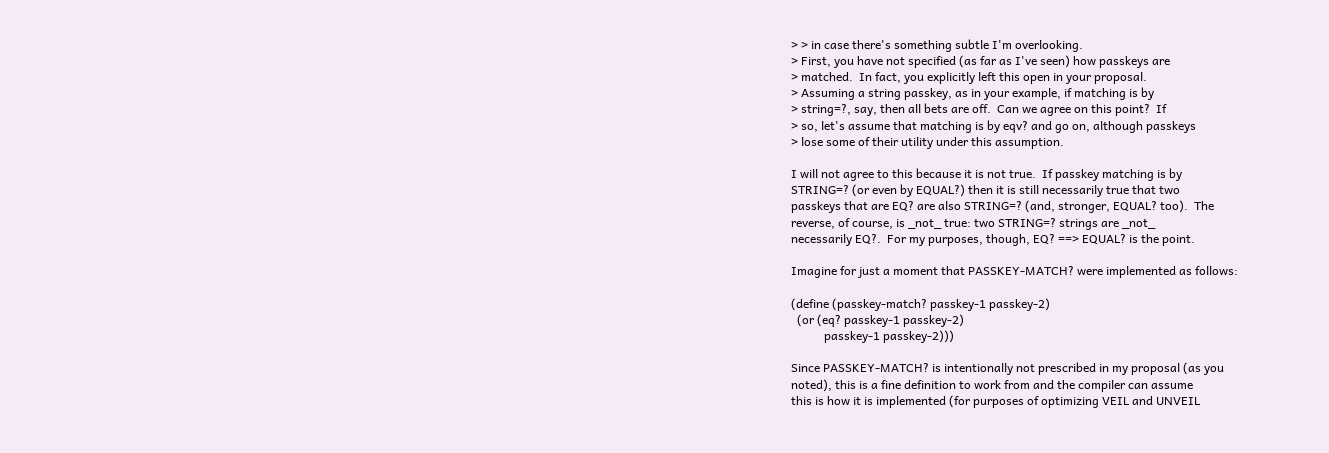> > in case there's something subtle I'm overlooking.
> First, you have not specified (as far as I've seen) how passkeys are
> matched.  In fact, you explicitly left this open in your proposal.
> Assuming a string passkey, as in your example, if matching is by
> string=?, say, then all bets are off.  Can we agree on this point?  If
> so, let's assume that matching is by eqv? and go on, although passkeys
> lose some of their utility under this assumption.

I will not agree to this because it is not true.  If passkey matching is by
STRING=? (or even by EQUAL?) then it is still necessarily true that two
passkeys that are EQ? are also STRING=? (and, stronger, EQUAL? too).  The
reverse, of course, is _not_ true: two STRING=? strings are _not_
necessarily EQ?.  For my purposes, though, EQ? ==> EQUAL? is the point.

Imagine for just a moment that PASSKEY-MATCH? were implemented as follows:

(define (passkey-match? passkey-1 passkey-2)
  (or (eq? passkey-1 passkey-2)
           passkey-1 passkey-2)))

Since PASSKEY-MATCH? is intentionally not prescribed in my proposal (as you
noted), this is a fine definition to work from and the compiler can assume
this is how it is implemented (for purposes of optimizing VEIL and UNVEIL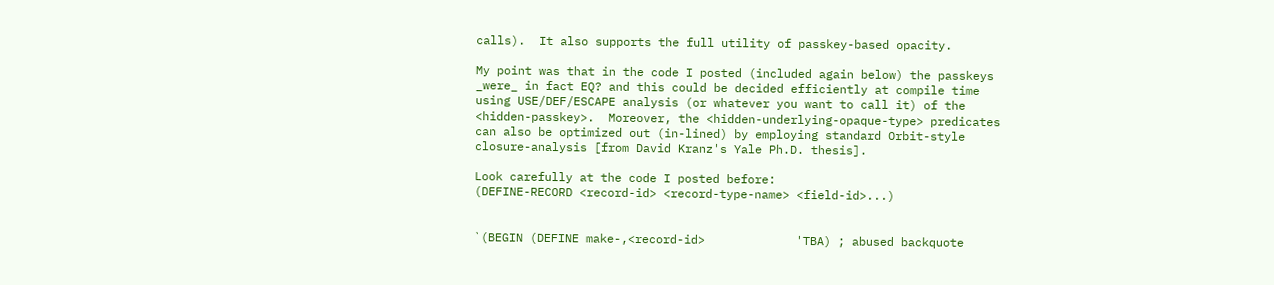calls).  It also supports the full utility of passkey-based opacity.

My point was that in the code I posted (included again below) the passkeys
_were_ in fact EQ? and this could be decided efficiently at compile time
using USE/DEF/ESCAPE analysis (or whatever you want to call it) of the
<hidden-passkey>.  Moreover, the <hidden-underlying-opaque-type> predicates
can also be optimized out (in-lined) by employing standard Orbit-style
closure-analysis [from David Kranz's Yale Ph.D. thesis].

Look carefully at the code I posted before:
(DEFINE-RECORD <record-id> <record-type-name> <field-id>...)


`(BEGIN (DEFINE make-,<record-id>             'TBA) ; abused backquote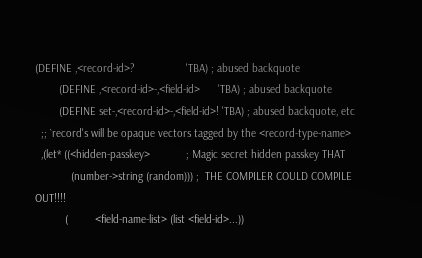(DEFINE ,<record-id>?                 'TBA) ; abused backquote
        (DEFINE ,<record-id>-,<field-id>      'TBA) ; abused backquote
        (DEFINE set-,<record-id>-,<field-id>! 'TBA) ; abused backquote, etc
  ;; `record's will be opaque vectors tagged by the <record-type-name>
  ,(let* ((<hidden-passkey>            ; Magic secret hidden passkey THAT
            (number->string (random))) ;  THE COMPILER COULD COMPILE OUT!!!!
          (         <field-name-list> (list <field-id>...))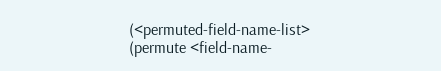(<permuted-field-name-list> (permute <field-name-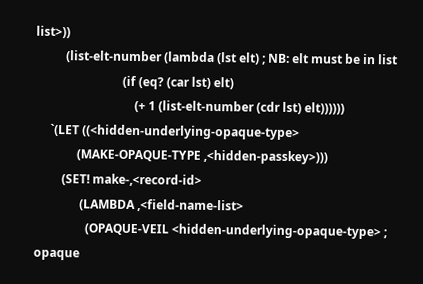list>))
          (list-elt-number (lambda (lst elt) ; NB: elt must be in list
                             (if (eq? (car lst) elt)
                                 (+ 1 (list-elt-number (cdr lst) elt))))))
     `(LET ((<hidden-underlying-opaque-type>
              (MAKE-OPAQUE-TYPE ,<hidden-passkey>)))
         (SET! make-,<record-id>
               (LAMBDA ,<field-name-list>
                 (OPAQUE-VEIL <hidden-underlying-opaque-type> ; opaque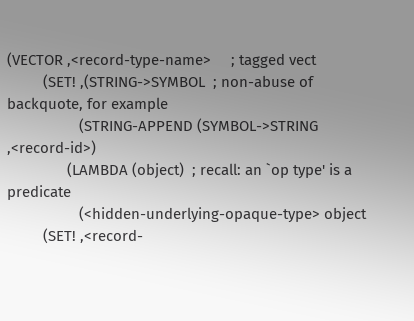(VECTOR ,<record-type-name>     ; tagged vect
         (SET! ,(STRING->SYMBOL  ; non-abuse of backquote, for example
                  (STRING-APPEND (SYMBOL->STRING ,<record-id>)
               (LAMBDA (object)  ; recall: an `op type' is a predicate
                  (<hidden-underlying-opaque-type> object
         (SET! ,<record-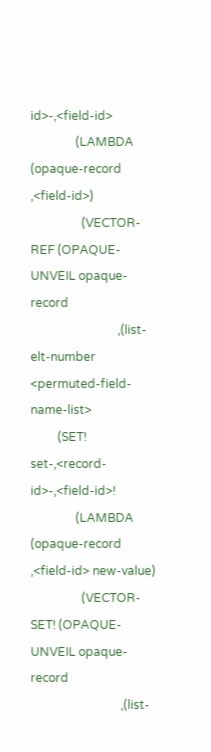id>-,<field-id>
               (LAMBDA (opaque-record ,<field-id>)
                 (VECTOR-REF (OPAQUE-UNVEIL opaque-record
                             ,(list-elt-number <permuted-field-name-list>
         (SET! set-,<record-id>-,<field-id>!
               (LAMBDA (opaque-record ,<field-id> new-value)
                 (VECTOR-SET! (OPAQUE-UNVEIL opaque-record
                              ,(list-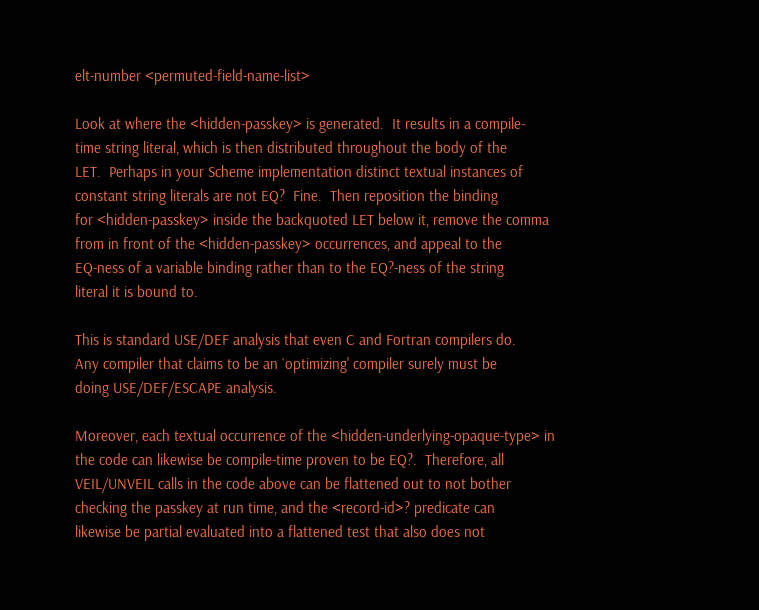elt-number <permuted-field-name-list>

Look at where the <hidden-passkey> is generated.  It results in a compile-
time string literal, which is then distributed throughout the body of the
LET.  Perhaps in your Scheme implementation distinct textual instances of
constant string literals are not EQ?  Fine.  Then reposition the binding
for <hidden-passkey> inside the backquoted LET below it, remove the comma
from in front of the <hidden-passkey> occurrences, and appeal to the
EQ-ness of a variable binding rather than to the EQ?-ness of the string
literal it is bound to.

This is standard USE/DEF analysis that even C and Fortran compilers do.
Any compiler that claims to be an `optimizing' compiler surely must be
doing USE/DEF/ESCAPE analysis.

Moreover, each textual occurrence of the <hidden-underlying-opaque-type> in
the code can likewise be compile-time proven to be EQ?.  Therefore, all
VEIL/UNVEIL calls in the code above can be flattened out to not bother
checking the passkey at run time, and the <record-id>? predicate can
likewise be partial evaluated into a flattened test that also does not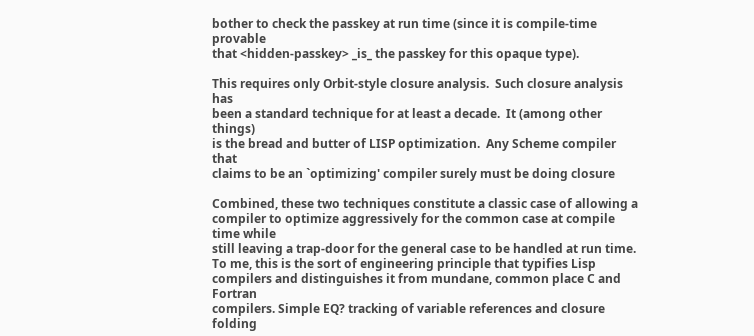bother to check the passkey at run time (since it is compile-time provable
that <hidden-passkey> _is_ the passkey for this opaque type).

This requires only Orbit-style closure analysis.  Such closure analysis has
been a standard technique for at least a decade.  It (among other things)
is the bread and butter of LISP optimization.  Any Scheme compiler that
claims to be an `optimizing' compiler surely must be doing closure

Combined, these two techniques constitute a classic case of allowing a
compiler to optimize aggressively for the common case at compile time while
still leaving a trap-door for the general case to be handled at run time.
To me, this is the sort of engineering principle that typifies Lisp
compilers and distinguishes it from mundane, common place C and Fortran
compilers. Simple EQ? tracking of variable references and closure folding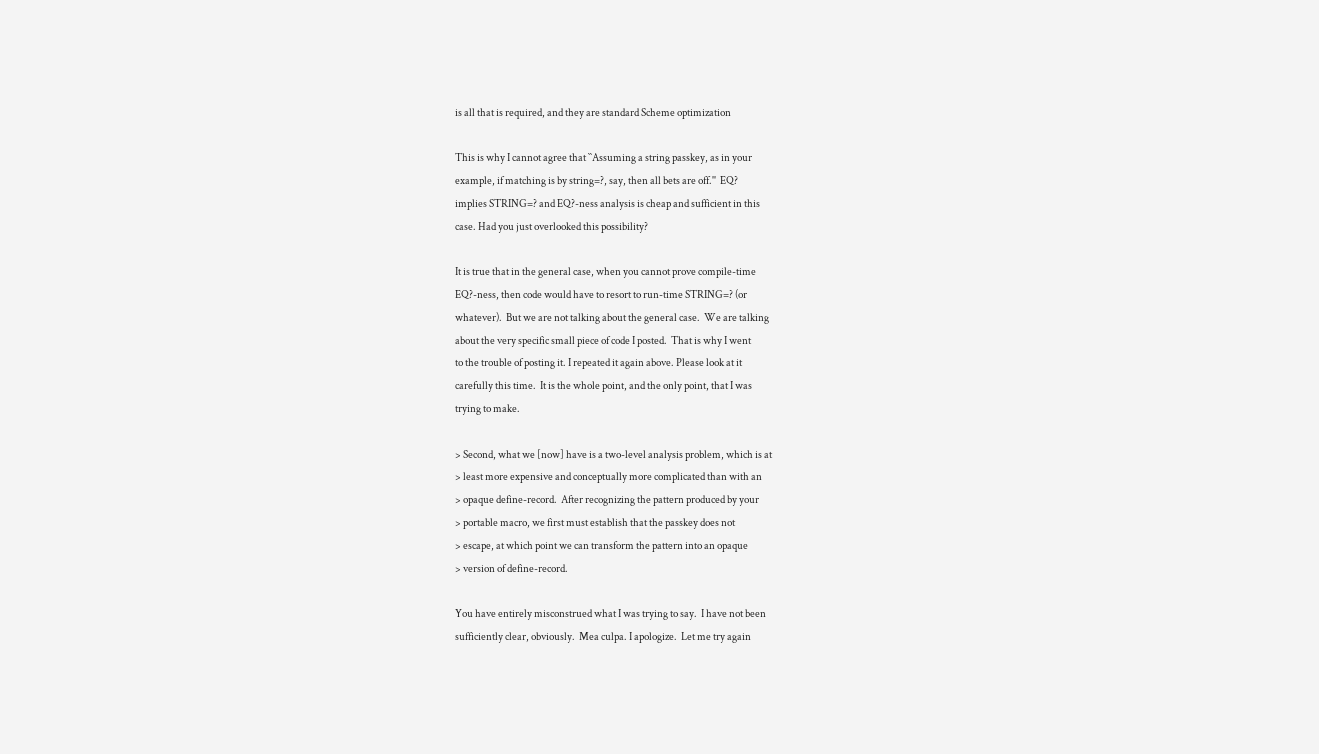is all that is required, and they are standard Scheme optimization

This is why I cannot agree that ``Assuming a string passkey, as in your
example, if matching is by string=?, say, then all bets are off.''  EQ?
implies STRING=? and EQ?-ness analysis is cheap and sufficient in this
case. Had you just overlooked this possibility?

It is true that in the general case, when you cannot prove compile-time
EQ?-ness, then code would have to resort to run-time STRING=? (or
whatever).  But we are not talking about the general case.  We are talking
about the very specific small piece of code I posted.  That is why I went
to the trouble of posting it. I repeated it again above. Please look at it
carefully this time.  It is the whole point, and the only point, that I was
trying to make.

> Second, what we [now] have is a two-level analysis problem, which is at
> least more expensive and conceptually more complicated than with an
> opaque define-record.  After recognizing the pattern produced by your
> portable macro, we first must establish that the passkey does not
> escape, at which point we can transform the pattern into an opaque
> version of define-record.

You have entirely misconstrued what I was trying to say.  I have not been
sufficiently clear, obviously.  Mea culpa. I apologize.  Let me try again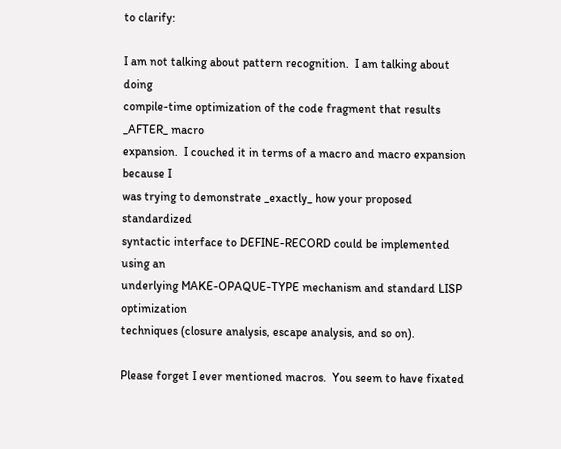to clarify:

I am not talking about pattern recognition.  I am talking about doing
compile-time optimization of the code fragment that results _AFTER_ macro
expansion.  I couched it in terms of a macro and macro expansion because I
was trying to demonstrate _exactly_ how your proposed standardized
syntactic interface to DEFINE-RECORD could be implemented using an
underlying MAKE-OPAQUE-TYPE mechanism and standard LISP optimization
techniques (closure analysis, escape analysis, and so on).

Please forget I ever mentioned macros.  You seem to have fixated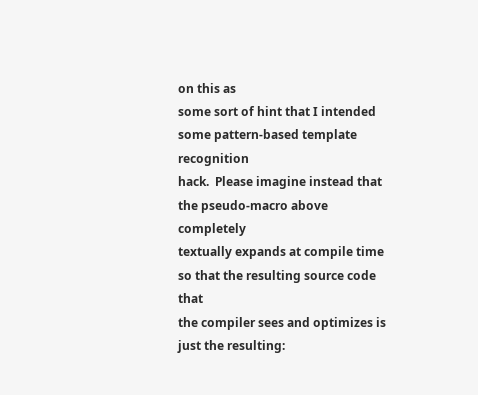on this as
some sort of hint that I intended some pattern-based template recognition
hack.  Please imagine instead that the pseudo-macro above completely
textually expands at compile time so that the resulting source code that
the compiler sees and optimizes is just the resulting: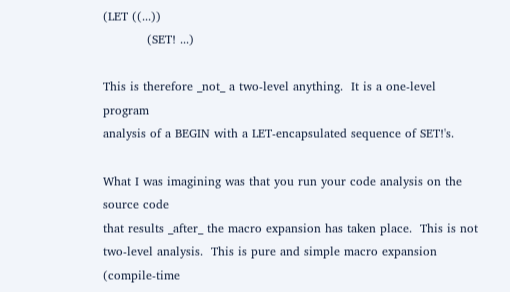(LET ((...))
           (SET! ...)

This is therefore _not_ a two-level anything.  It is a one-level program
analysis of a BEGIN with a LET-encapsulated sequence of SET!'s.

What I was imagining was that you run your code analysis on the source code
that results _after_ the macro expansion has taken place.  This is not
two-level analysis.  This is pure and simple macro expansion (compile-time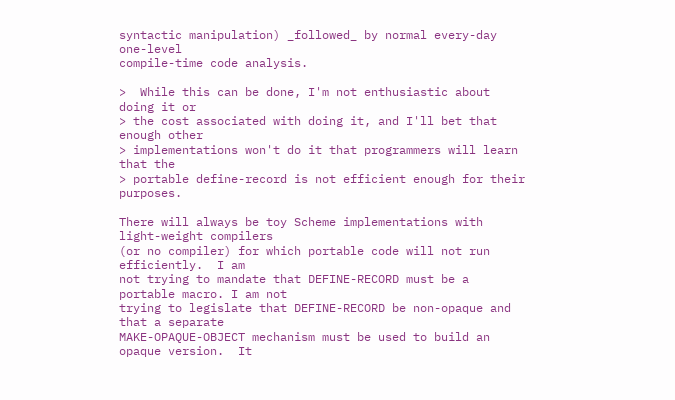syntactic manipulation) _followed_ by normal every-day one-level
compile-time code analysis.

>  While this can be done, I'm not enthusiastic about doing it or
> the cost associated with doing it, and I'll bet that enough other
> implementations won't do it that programmers will learn that the
> portable define-record is not efficient enough for their purposes.

There will always be toy Scheme implementations with light-weight compilers
(or no compiler) for which portable code will not run efficiently.  I am
not trying to mandate that DEFINE-RECORD must be a portable macro. I am not
trying to legislate that DEFINE-RECORD be non-opaque and that a separate
MAKE-OPAQUE-OBJECT mechanism must be used to build an opaque version.  It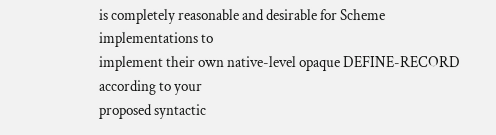is completely reasonable and desirable for Scheme implementations to
implement their own native-level opaque DEFINE-RECORD according to your
proposed syntactic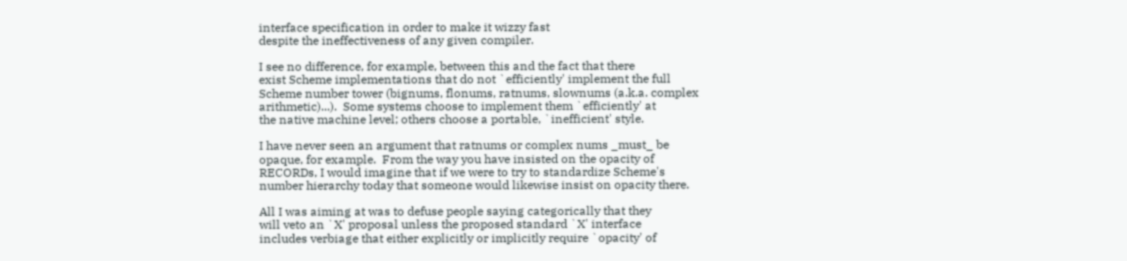interface specification in order to make it wizzy fast
despite the ineffectiveness of any given compiler.

I see no difference, for example, between this and the fact that there
exist Scheme implementations that do not `efficiently' implement the full
Scheme number tower (bignums, flonums, ratnums, slownums (a.k.a. complex
arithmetic)...).  Some systems choose to implement them `efficiently' at
the native machine level; others choose a portable, `inefficient' style.

I have never seen an argument that ratnums or complex nums _must_ be
opaque, for example.  From the way you have insisted on the opacity of
RECORDs, I would imagine that if we were to try to standardize Scheme's
number hierarchy today that someone would likewise insist on opacity there.

All I was aiming at was to defuse people saying categorically that they
will veto an `X' proposal unless the proposed standard `X' interface
includes verbiage that either explicitly or implicitly require `opacity' of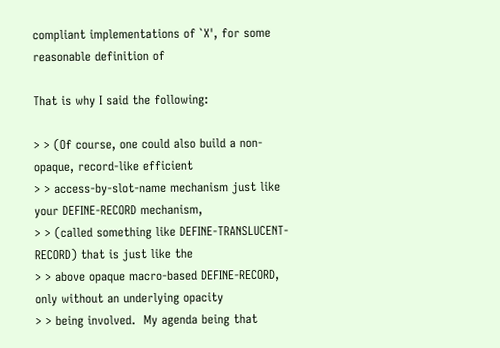compliant implementations of `X', for some reasonable definition of

That is why I said the following:

> > (Of course, one could also build a non-opaque, record-like efficient
> > access-by-slot-name mechanism just like your DEFINE-RECORD mechanism,
> > (called something like DEFINE-TRANSLUCENT-RECORD) that is just like the
> > above opaque macro-based DEFINE-RECORD, only without an underlying opacity
> > being involved.  My agenda being that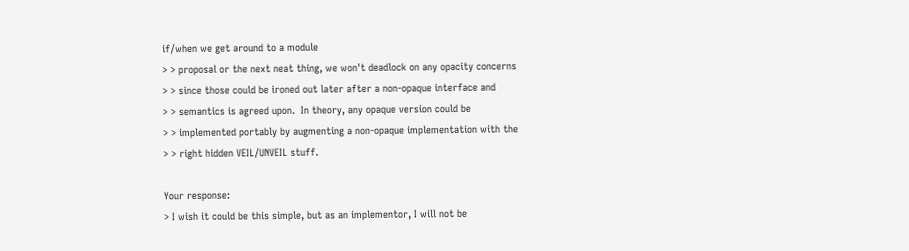if/when we get around to a module
> > proposal or the next neat thing, we won't deadlock on any opacity concerns
> > since those could be ironed out later after a non-opaque interface and
> > semantics is agreed upon.  In theory, any opaque version could be
> > implemented portably by augmenting a non-opaque implementation with the
> > right hidden VEIL/UNVEIL stuff.

Your response:
> I wish it could be this simple, but as an implementor, I will not be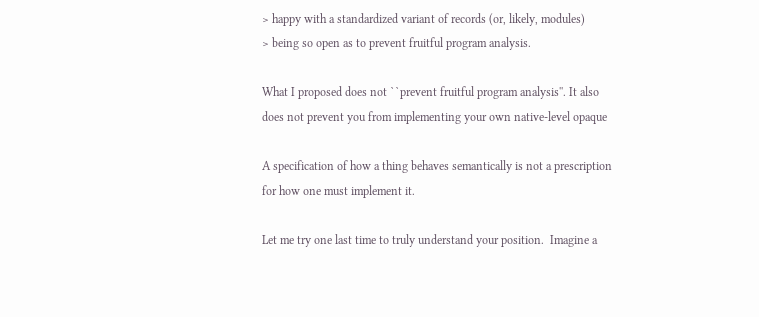> happy with a standardized variant of records (or, likely, modules)
> being so open as to prevent fruitful program analysis.

What I proposed does not ``prevent fruitful program analysis''. It also
does not prevent you from implementing your own native-level opaque

A specification of how a thing behaves semantically is not a prescription
for how one must implement it.

Let me try one last time to truly understand your position.  Imagine a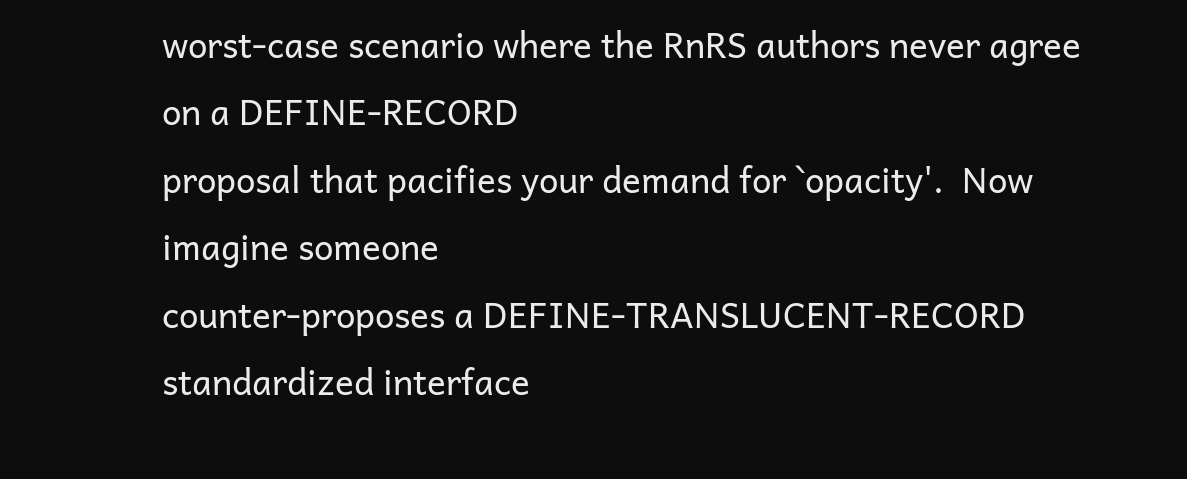worst-case scenario where the RnRS authors never agree on a DEFINE-RECORD
proposal that pacifies your demand for `opacity'.  Now imagine someone
counter-proposes a DEFINE-TRANSLUCENT-RECORD standardized interface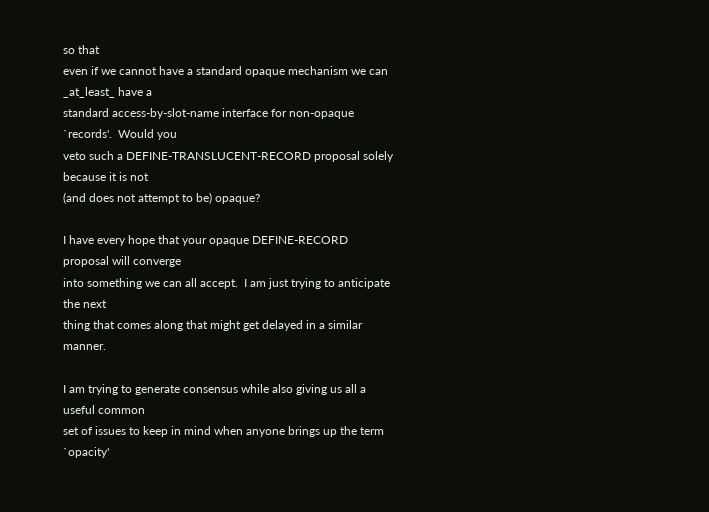so that
even if we cannot have a standard opaque mechanism we can _at_least_ have a
standard access-by-slot-name interface for non-opaque `records'.  Would you
veto such a DEFINE-TRANSLUCENT-RECORD proposal solely because it is not
(and does not attempt to be) opaque?

I have every hope that your opaque DEFINE-RECORD proposal will converge
into something we can all accept.  I am just trying to anticipate the next
thing that comes along that might get delayed in a similar manner.

I am trying to generate consensus while also giving us all a useful common
set of issues to keep in mind when anyone brings up the term `opacity'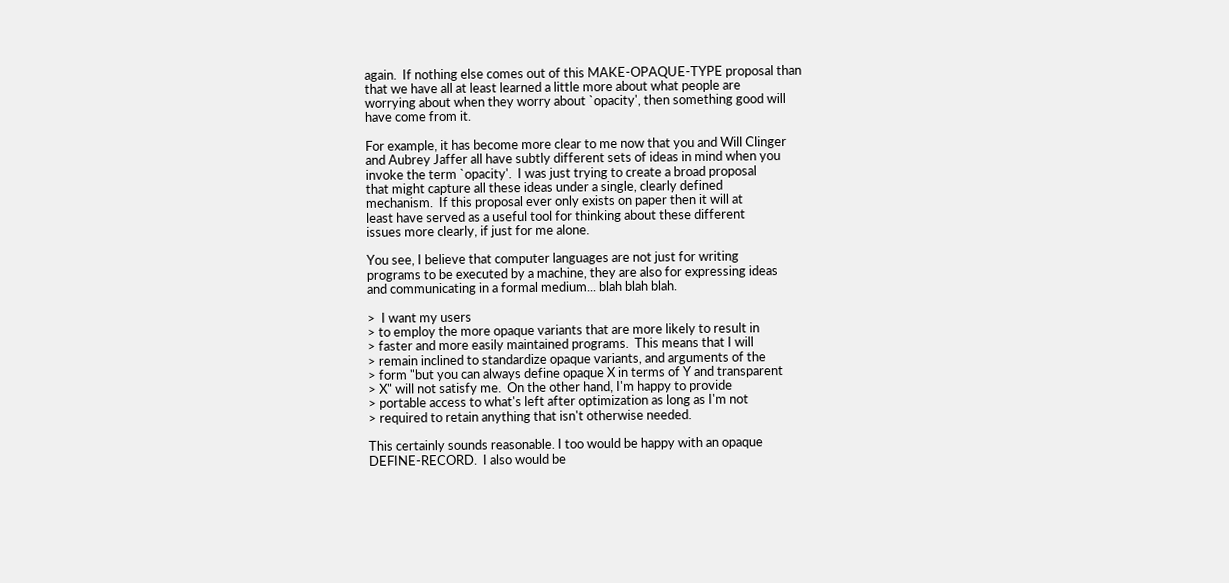again.  If nothing else comes out of this MAKE-OPAQUE-TYPE proposal than
that we have all at least learned a little more about what people are
worrying about when they worry about `opacity', then something good will
have come from it.

For example, it has become more clear to me now that you and Will Clinger
and Aubrey Jaffer all have subtly different sets of ideas in mind when you
invoke the term `opacity'.  I was just trying to create a broad proposal
that might capture all these ideas under a single, clearly defined
mechanism.  If this proposal ever only exists on paper then it will at
least have served as a useful tool for thinking about these different
issues more clearly, if just for me alone.

You see, I believe that computer languages are not just for writing
programs to be executed by a machine, they are also for expressing ideas
and communicating in a formal medium... blah blah blah.

>  I want my users
> to employ the more opaque variants that are more likely to result in
> faster and more easily maintained programs.  This means that I will
> remain inclined to standardize opaque variants, and arguments of the
> form "but you can always define opaque X in terms of Y and transparent
> X" will not satisfy me.  On the other hand, I'm happy to provide
> portable access to what's left after optimization as long as I'm not
> required to retain anything that isn't otherwise needed.

This certainly sounds reasonable. I too would be happy with an opaque
DEFINE-RECORD.  I also would be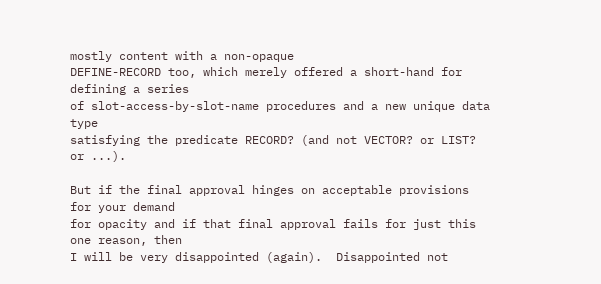mostly content with a non-opaque
DEFINE-RECORD too, which merely offered a short-hand for defining a series
of slot-access-by-slot-name procedures and a new unique data type
satisfying the predicate RECORD? (and not VECTOR? or LIST? or ...).

But if the final approval hinges on acceptable provisions for your demand
for opacity and if that final approval fails for just this one reason, then
I will be very disappointed (again).  Disappointed not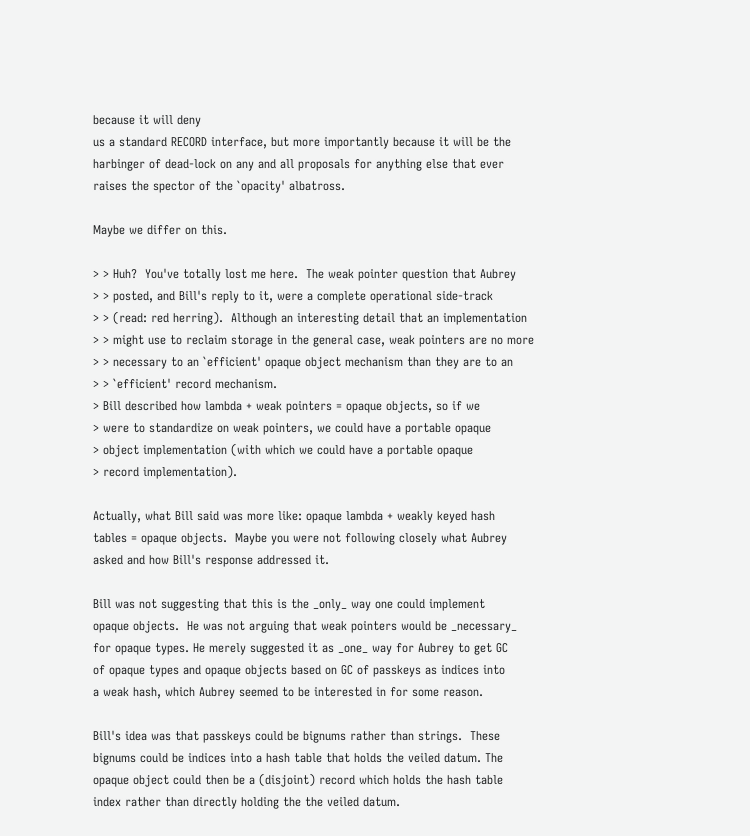because it will deny
us a standard RECORD interface, but more importantly because it will be the
harbinger of dead-lock on any and all proposals for anything else that ever
raises the spector of the `opacity' albatross.

Maybe we differ on this.

> > Huh?  You've totally lost me here.  The weak pointer question that Aubrey
> > posted, and Bill's reply to it, were a complete operational side-track
> > (read: red herring).  Although an interesting detail that an implementation
> > might use to reclaim storage in the general case, weak pointers are no more
> > necessary to an `efficient' opaque object mechanism than they are to an
> > `efficient' record mechanism.
> Bill described how lambda + weak pointers = opaque objects, so if we
> were to standardize on weak pointers, we could have a portable opaque
> object implementation (with which we could have a portable opaque
> record implementation).

Actually, what Bill said was more like: opaque lambda + weakly keyed hash
tables = opaque objects.  Maybe you were not following closely what Aubrey
asked and how Bill's response addressed it.

Bill was not suggesting that this is the _only_ way one could implement
opaque objects.  He was not arguing that weak pointers would be _necessary_
for opaque types. He merely suggested it as _one_ way for Aubrey to get GC
of opaque types and opaque objects based on GC of passkeys as indices into
a weak hash, which Aubrey seemed to be interested in for some reason.

Bill's idea was that passkeys could be bignums rather than strings.  These
bignums could be indices into a hash table that holds the veiled datum. The
opaque object could then be a (disjoint) record which holds the hash table
index rather than directly holding the the veiled datum.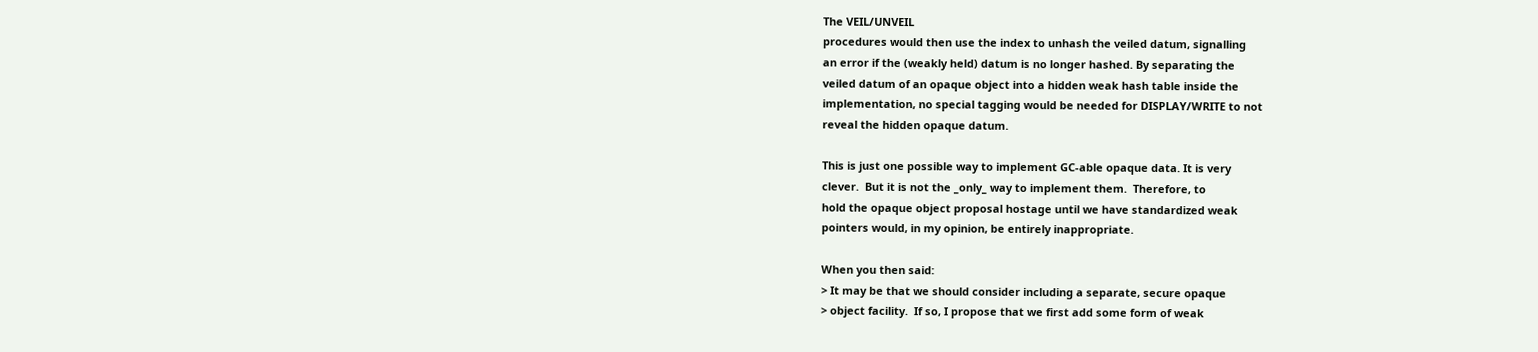The VEIL/UNVEIL
procedures would then use the index to unhash the veiled datum, signalling
an error if the (weakly held) datum is no longer hashed. By separating the
veiled datum of an opaque object into a hidden weak hash table inside the
implementation, no special tagging would be needed for DISPLAY/WRITE to not
reveal the hidden opaque datum.

This is just one possible way to implement GC-able opaque data. It is very
clever.  But it is not the _only_ way to implement them.  Therefore, to
hold the opaque object proposal hostage until we have standardized weak
pointers would, in my opinion, be entirely inappropriate.

When you then said:
> It may be that we should consider including a separate, secure opaque
> object facility.  If so, I propose that we first add some form of weak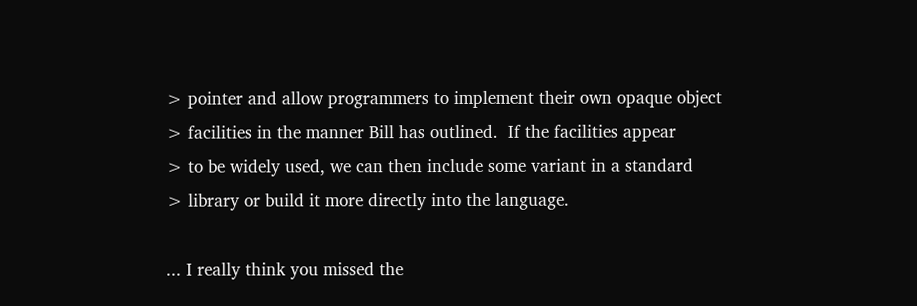> pointer and allow programmers to implement their own opaque object
> facilities in the manner Bill has outlined.  If the facilities appear
> to be widely used, we can then include some variant in a standard
> library or build it more directly into the language.

... I really think you missed the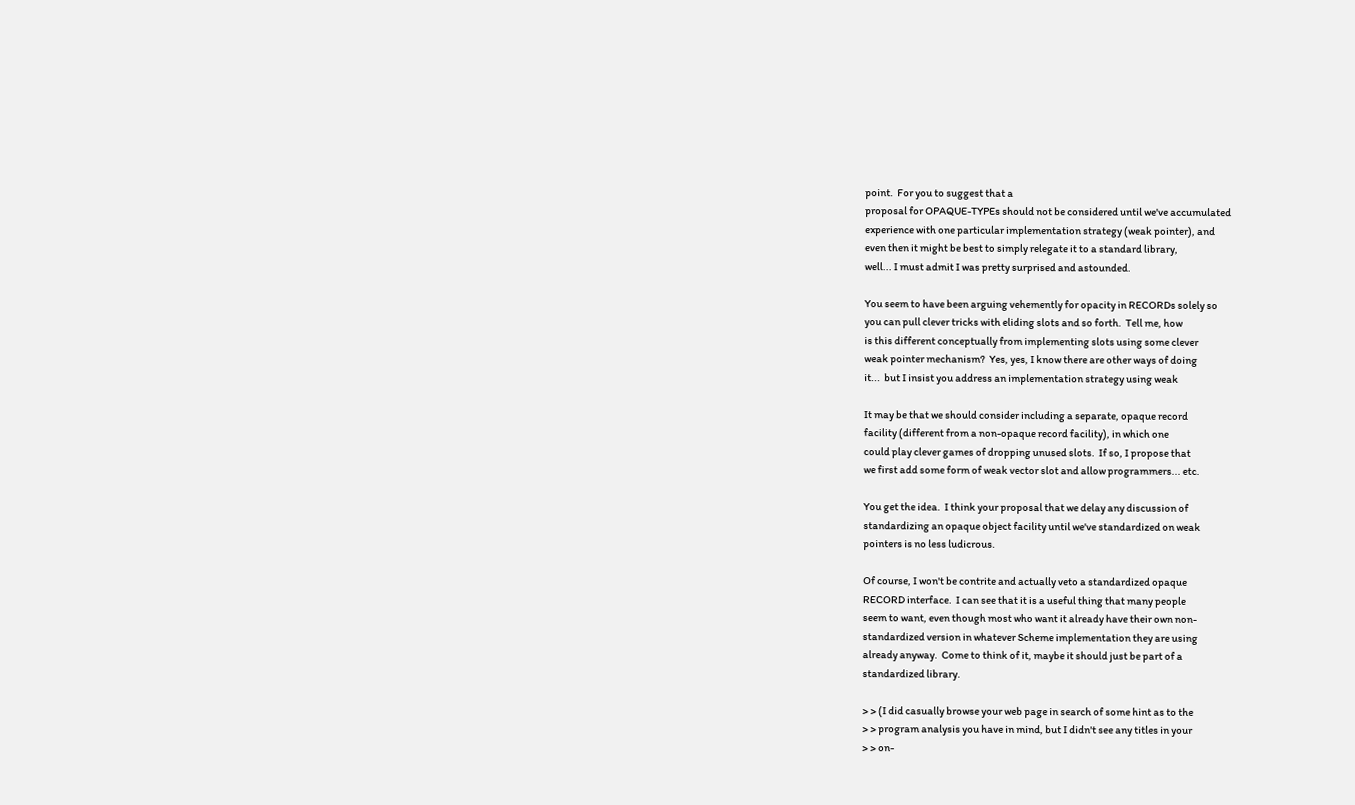point.  For you to suggest that a
proposal for OPAQUE-TYPEs should not be considered until we've accumulated
experience with one particular implementation strategy (weak pointer), and
even then it might be best to simply relegate it to a standard library,
well... I must admit I was pretty surprised and astounded.

You seem to have been arguing vehemently for opacity in RECORDs solely so
you can pull clever tricks with eliding slots and so forth.  Tell me, how
is this different conceptually from implementing slots using some clever
weak pointer mechanism?  Yes, yes, I know there are other ways of doing
it...  but I insist you address an implementation strategy using weak

It may be that we should consider including a separate, opaque record
facility (different from a non-opaque record facility), in which one
could play clever games of dropping unused slots.  If so, I propose that
we first add some form of weak vector slot and allow programmers... etc.

You get the idea.  I think your proposal that we delay any discussion of
standardizing an opaque object facility until we've standardized on weak
pointers is no less ludicrous.

Of course, I won't be contrite and actually veto a standardized opaque
RECORD interface.  I can see that it is a useful thing that many people
seem to want, even though most who want it already have their own non-
standardized version in whatever Scheme implementation they are using
already anyway.  Come to think of it, maybe it should just be part of a
standardized library.

> > (I did casually browse your web page in search of some hint as to the
> > program analysis you have in mind, but I didn't see any titles in your
> > on-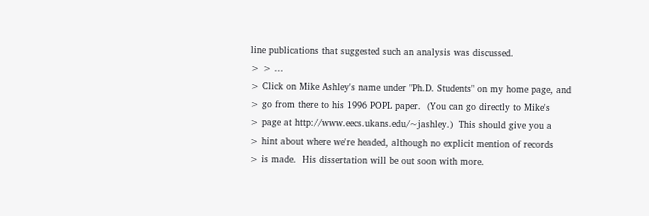line publications that suggested such an analysis was discussed.
> > ...
> Click on Mike Ashley's name under "Ph.D. Students" on my home page, and
> go from there to his 1996 POPL paper.  (You can go directly to Mike's
> page at http://www.eecs.ukans.edu/~jashley.)  This should give you a
> hint about where we're headed, although no explicit mention of records
> is made.  His dissertation will be out soon with more.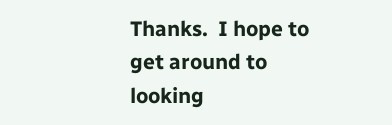Thanks.  I hope to get around to looking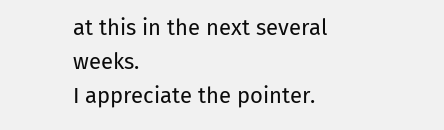at this in the next several weeks.
I appreciate the pointer.